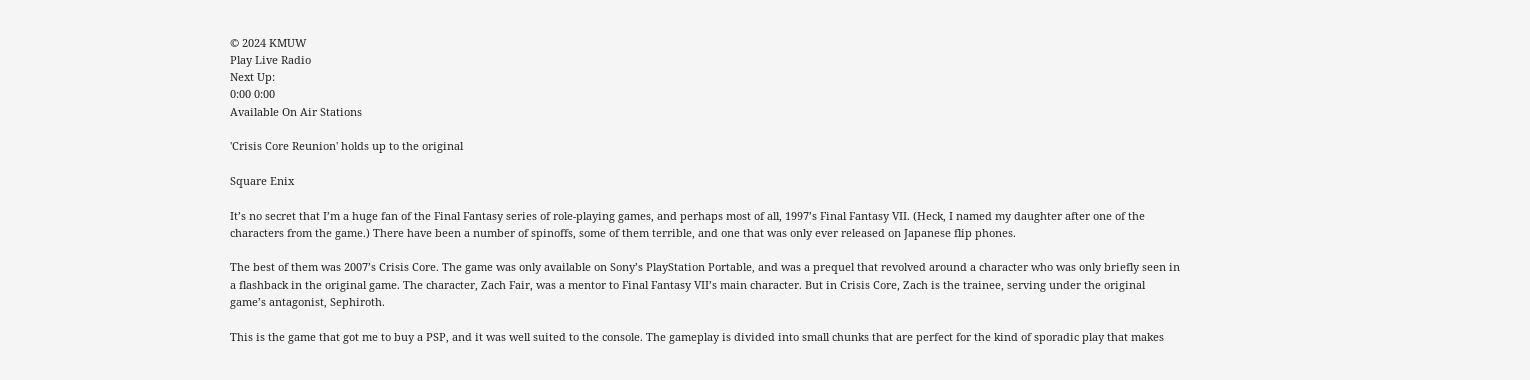© 2024 KMUW
Play Live Radio
Next Up:
0:00 0:00
Available On Air Stations

'Crisis Core Reunion' holds up to the original

Square Enix

It’s no secret that I’m a huge fan of the Final Fantasy series of role-playing games, and perhaps most of all, 1997’s Final Fantasy VII. (Heck, I named my daughter after one of the characters from the game.) There have been a number of spinoffs, some of them terrible, and one that was only ever released on Japanese flip phones.

The best of them was 2007’s Crisis Core. The game was only available on Sony’s PlayStation Portable, and was a prequel that revolved around a character who was only briefly seen in a flashback in the original game. The character, Zach Fair, was a mentor to Final Fantasy VII’s main character. But in Crisis Core, Zach is the trainee, serving under the original game’s antagonist, Sephiroth.

This is the game that got me to buy a PSP, and it was well suited to the console. The gameplay is divided into small chunks that are perfect for the kind of sporadic play that makes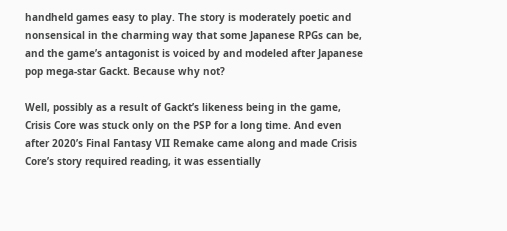handheld games easy to play. The story is moderately poetic and nonsensical in the charming way that some Japanese RPGs can be, and the game’s antagonist is voiced by and modeled after Japanese pop mega-star Gackt. Because why not?

Well, possibly as a result of Gackt’s likeness being in the game, Crisis Core was stuck only on the PSP for a long time. And even after 2020’s Final Fantasy VII Remake came along and made Crisis Core’s story required reading, it was essentially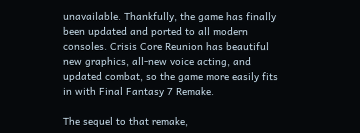unavailable. Thankfully, the game has finally been updated and ported to all modern consoles. Crisis Core Reunion has beautiful new graphics, all-new voice acting, and updated combat, so the game more easily fits in with Final Fantasy 7 Remake.

The sequel to that remake,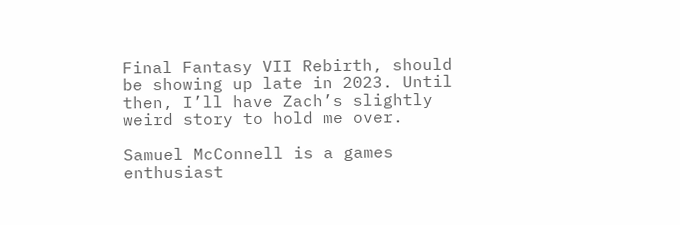Final Fantasy VII Rebirth, should be showing up late in 2023. Until then, I’ll have Zach’s slightly weird story to hold me over.

Samuel McConnell is a games enthusiast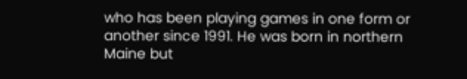who has been playing games in one form or another since 1991. He was born in northern Maine but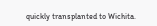quickly transplanted to Wichita.